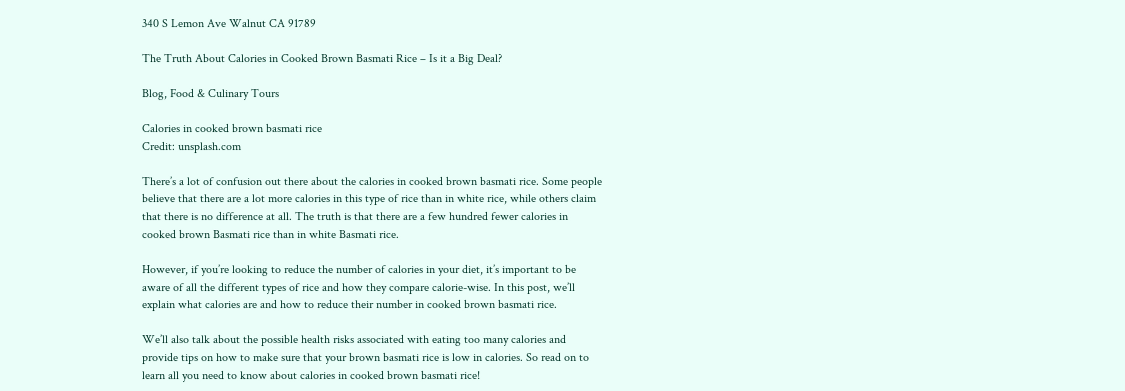340 S Lemon Ave Walnut CA 91789

The Truth About Calories in Cooked Brown Basmati Rice – Is it a Big Deal?

Blog, Food & Culinary Tours

Calories in cooked brown basmati rice
Credit: unsplash.com

There’s a lot of confusion out there about the calories in cooked brown basmati rice. Some people believe that there are a lot more calories in this type of rice than in white rice, while others claim that there is no difference at all. The truth is that there are a few hundred fewer calories in cooked brown Basmati rice than in white Basmati rice.

However, if you’re looking to reduce the number of calories in your diet, it’s important to be aware of all the different types of rice and how they compare calorie-wise. In this post, we’ll explain what calories are and how to reduce their number in cooked brown basmati rice.

We’ll also talk about the possible health risks associated with eating too many calories and provide tips on how to make sure that your brown basmati rice is low in calories. So read on to learn all you need to know about calories in cooked brown basmati rice!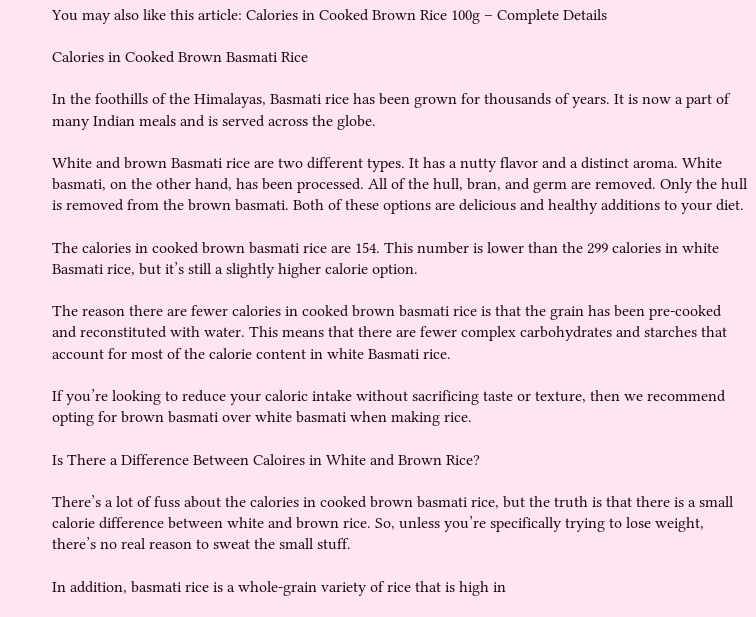You may also like this article: Calories in Cooked Brown Rice 100g – Complete Details

Calories in Cooked Brown Basmati Rice

In the foothills of the Himalayas, Basmati rice has been grown for thousands of years. It is now a part of many Indian meals and is served across the globe.

White and brown Basmati rice are two different types. It has a nutty flavor and a distinct aroma. White basmati, on the other hand, has been processed. All of the hull, bran, and germ are removed. Only the hull is removed from the brown basmati. Both of these options are delicious and healthy additions to your diet.

The calories in cooked brown basmati rice are 154. This number is lower than the 299 calories in white Basmati rice, but it’s still a slightly higher calorie option.

The reason there are fewer calories in cooked brown basmati rice is that the grain has been pre-cooked and reconstituted with water. This means that there are fewer complex carbohydrates and starches that account for most of the calorie content in white Basmati rice.

If you’re looking to reduce your caloric intake without sacrificing taste or texture, then we recommend opting for brown basmati over white basmati when making rice.

Is There a Difference Between Caloires in White and Brown Rice?

There’s a lot of fuss about the calories in cooked brown basmati rice, but the truth is that there is a small calorie difference between white and brown rice. So, unless you’re specifically trying to lose weight, there’s no real reason to sweat the small stuff.

In addition, basmati rice is a whole-grain variety of rice that is high in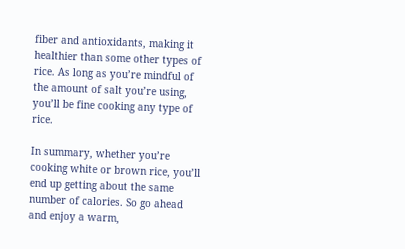fiber and antioxidants, making it healthier than some other types of rice. As long as you’re mindful of the amount of salt you’re using, you’ll be fine cooking any type of rice.

In summary, whether you’re cooking white or brown rice, you’ll end up getting about the same number of calories. So go ahead and enjoy a warm,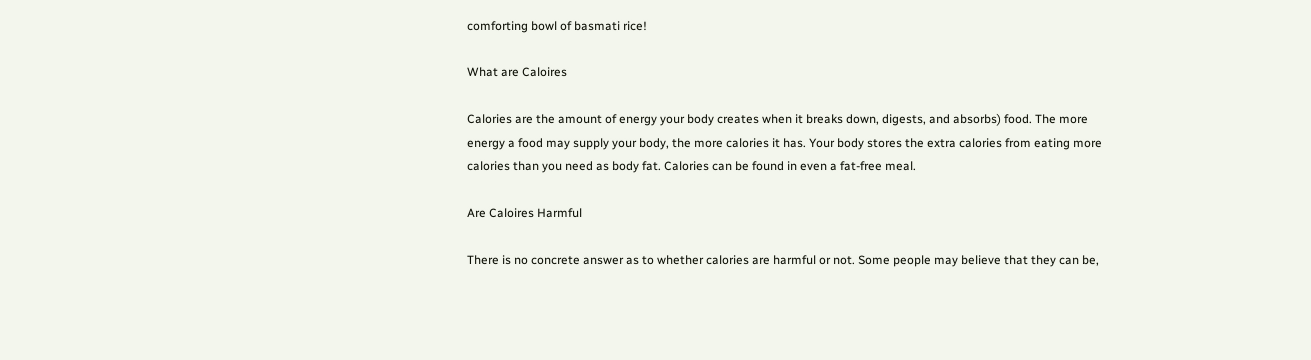comforting bowl of basmati rice!

What are Caloires

Calories are the amount of energy your body creates when it breaks down, digests, and absorbs) food. The more energy a food may supply your body, the more calories it has. Your body stores the extra calories from eating more calories than you need as body fat. Calories can be found in even a fat-free meal.

Are Caloires Harmful

There is no concrete answer as to whether calories are harmful or not. Some people may believe that they can be,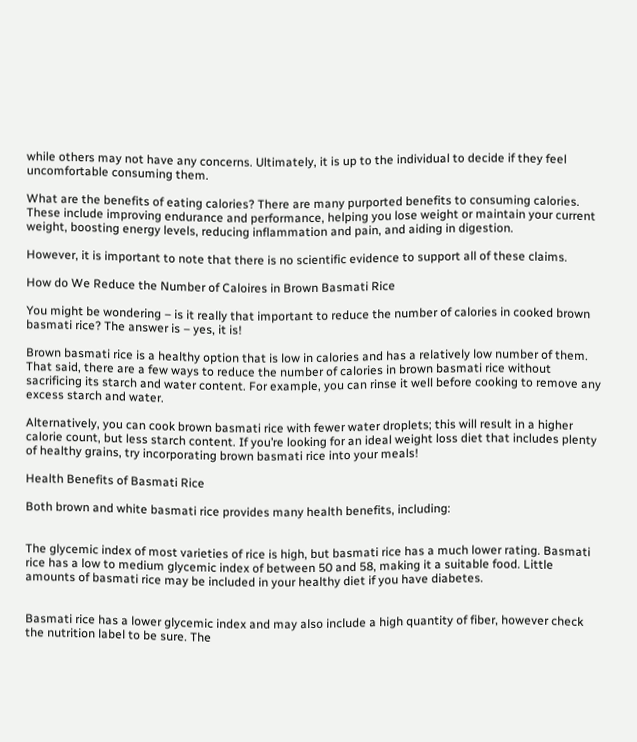while others may not have any concerns. Ultimately, it is up to the individual to decide if they feel uncomfortable consuming them.

What are the benefits of eating calories? There are many purported benefits to consuming calories. These include improving endurance and performance, helping you lose weight or maintain your current weight, boosting energy levels, reducing inflammation and pain, and aiding in digestion.

However, it is important to note that there is no scientific evidence to support all of these claims.

How do We Reduce the Number of Caloires in Brown Basmati Rice

You might be wondering – is it really that important to reduce the number of calories in cooked brown basmati rice? The answer is – yes, it is!

Brown basmati rice is a healthy option that is low in calories and has a relatively low number of them. That said, there are a few ways to reduce the number of calories in brown basmati rice without sacrificing its starch and water content. For example, you can rinse it well before cooking to remove any excess starch and water.

Alternatively, you can cook brown basmati rice with fewer water droplets; this will result in a higher calorie count, but less starch content. If you’re looking for an ideal weight loss diet that includes plenty of healthy grains, try incorporating brown basmati rice into your meals!

Health Benefits of Basmati Rice

Both brown and white basmati rice provides many health benefits, including:


The glycemic index of most varieties of rice is high, but basmati rice has a much lower rating. Basmati rice has a low to medium glycemic index of between 50 and 58, making it a suitable food. Little amounts of basmati rice may be included in your healthy diet if you have diabetes.


Basmati rice has a lower glycemic index and may also include a high quantity of fiber, however check the nutrition label to be sure. The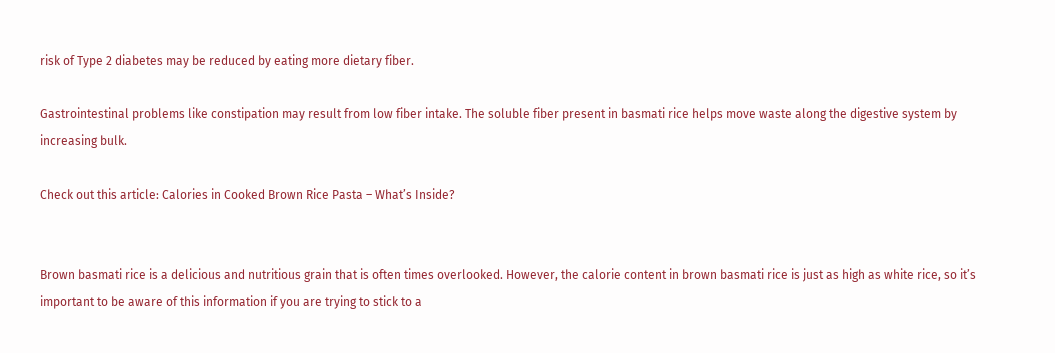risk of Type 2 diabetes may be reduced by eating more dietary fiber.

Gastrointestinal problems like constipation may result from low fiber intake. The soluble fiber present in basmati rice helps move waste along the digestive system by increasing bulk.

Check out this article: Calories in Cooked Brown Rice Pasta – What’s Inside?


Brown basmati rice is a delicious and nutritious grain that is often times overlooked. However, the calorie content in brown basmati rice is just as high as white rice, so it’s important to be aware of this information if you are trying to stick to a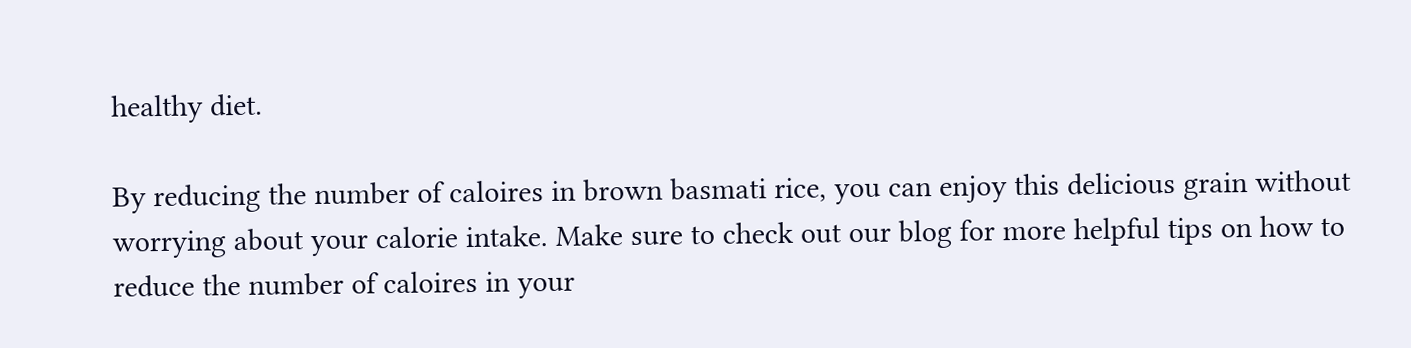healthy diet.

By reducing the number of caloires in brown basmati rice, you can enjoy this delicious grain without worrying about your calorie intake. Make sure to check out our blog for more helpful tips on how to reduce the number of caloires in your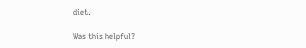diet.

Was this helpful?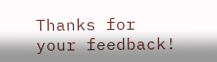Thanks for your feedback!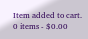Item added to cart.
0 items - $0.00